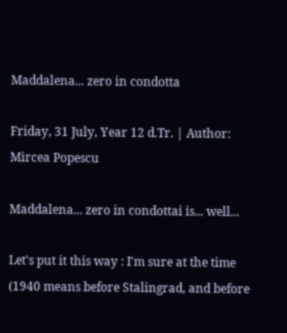Maddalena... zero in condotta

Friday, 31 July, Year 12 d.Tr. | Author: Mircea Popescu

Maddalena... zero in condottai is... well...

Let's put it this way : I'm sure at the time (1940 means before Stalingrad, and before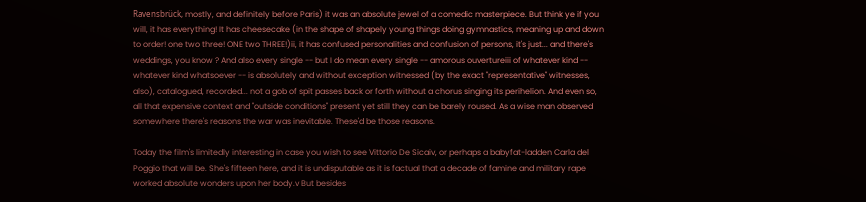Ravensbrück, mostly, and definitely before Paris) it was an absolute jewel of a comedic masterpiece. But think ye if you will, it has everything! It has cheesecake (in the shape of shapely young things doing gymnastics, meaning up and down to order! one two three! ONE two THREE!)ii, it has confused personalities and confusion of persons, it's just... and there's weddings, you know ? And also every single -- but I do mean every single -- amorous ouvertureiii of whatever kind -- whatever kind whatsoever -- is absolutely and without exception witnessed (by the exact "representative" witnesses, also), catalogued, recorded... not a gob of spit passes back or forth without a chorus singing its perihelion. And even so, all that expensive context and "outside conditions" present yet still they can be barely roused. As a wise man observed somewhere there's reasons the war was inevitable. These'd be those reasons.

Today the film's limitedly interesting in case you wish to see Vittorio De Sicaiv, or perhaps a babyfat-ladden Carla del Poggio that will be. She's fifteen here, and it is undisputable as it is factual that a decade of famine and military rape worked absolute wonders upon her body.v But besides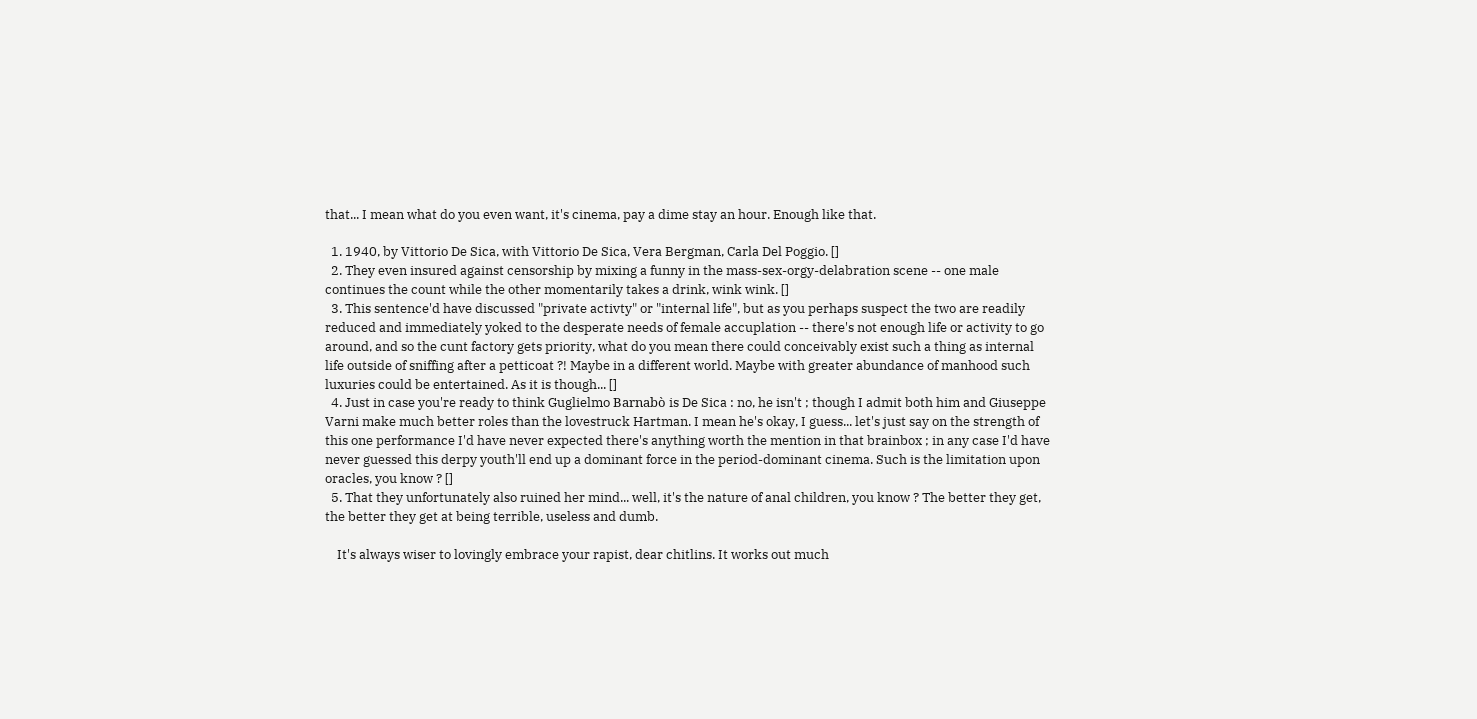that... I mean what do you even want, it's cinema, pay a dime stay an hour. Enough like that.

  1. 1940, by Vittorio De Sica, with Vittorio De Sica, Vera Bergman, Carla Del Poggio. []
  2. They even insured against censorship by mixing a funny in the mass-sex-orgy-delabration scene -- one male continues the count while the other momentarily takes a drink, wink wink. []
  3. This sentence'd have discussed "private activty" or "internal life", but as you perhaps suspect the two are readily reduced and immediately yoked to the desperate needs of female accuplation -- there's not enough life or activity to go around, and so the cunt factory gets priority, what do you mean there could conceivably exist such a thing as internal life outside of sniffing after a petticoat ?! Maybe in a different world. Maybe with greater abundance of manhood such luxuries could be entertained. As it is though... []
  4. Just in case you're ready to think Guglielmo Barnabò is De Sica : no, he isn't ; though I admit both him and Giuseppe Varni make much better roles than the lovestruck Hartman. I mean he's okay, I guess... let's just say on the strength of this one performance I'd have never expected there's anything worth the mention in that brainbox ; in any case I'd have never guessed this derpy youth'll end up a dominant force in the period-dominant cinema. Such is the limitation upon oracles, you know ? []
  5. That they unfortunately also ruined her mind... well, it's the nature of anal children, you know ? The better they get, the better they get at being terrible, useless and dumb.

    It's always wiser to lovingly embrace your rapist, dear chitlins. It works out much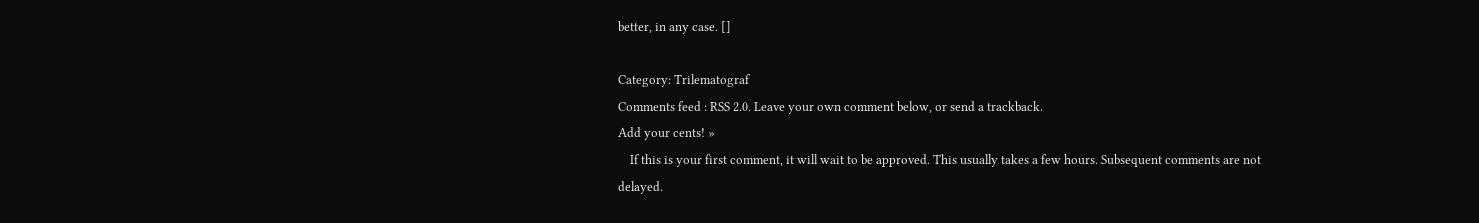better, in any case. []

Category: Trilematograf
Comments feed : RSS 2.0. Leave your own comment below, or send a trackback.
Add your cents! »
    If this is your first comment, it will wait to be approved. This usually takes a few hours. Subsequent comments are not delayed.